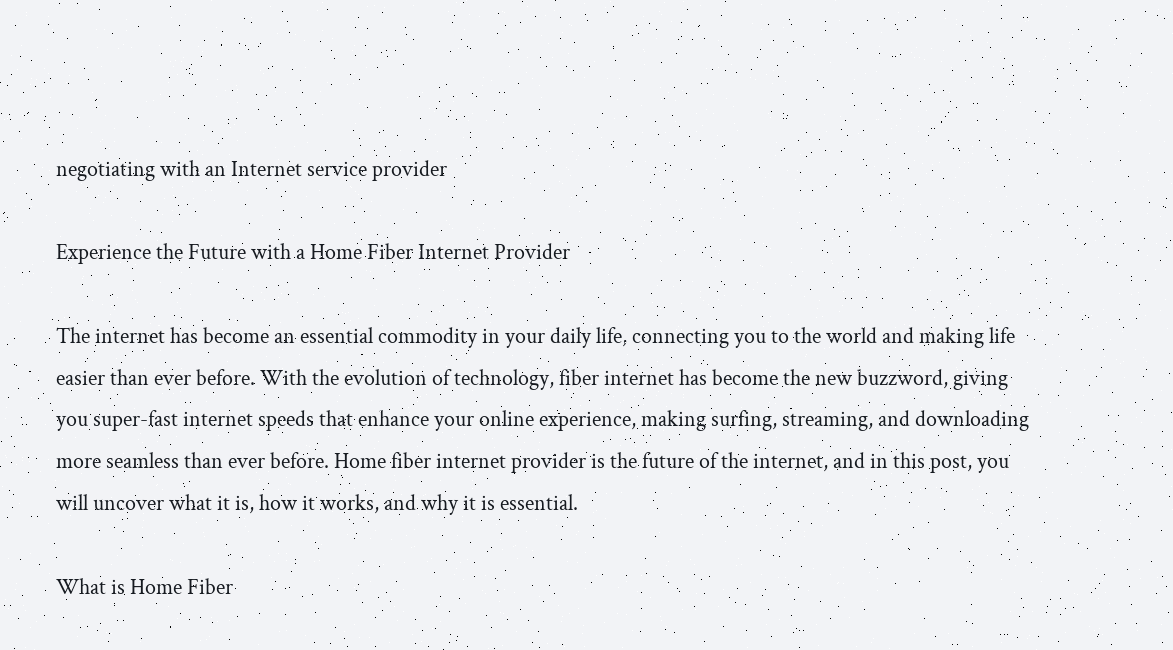negotiating with an Internet service provider

Experience the Future with a Home Fiber Internet Provider

The internet has become an essential commodity in your daily life, connecting you to the world and making life easier than ever before. With the evolution of technology, fiber internet has become the new buzzword, giving you super-fast internet speeds that enhance your online experience, making surfing, streaming, and downloading more seamless than ever before. Home fiber internet provider is the future of the internet, and in this post, you will uncover what it is, how it works, and why it is essential.

What is Home Fiber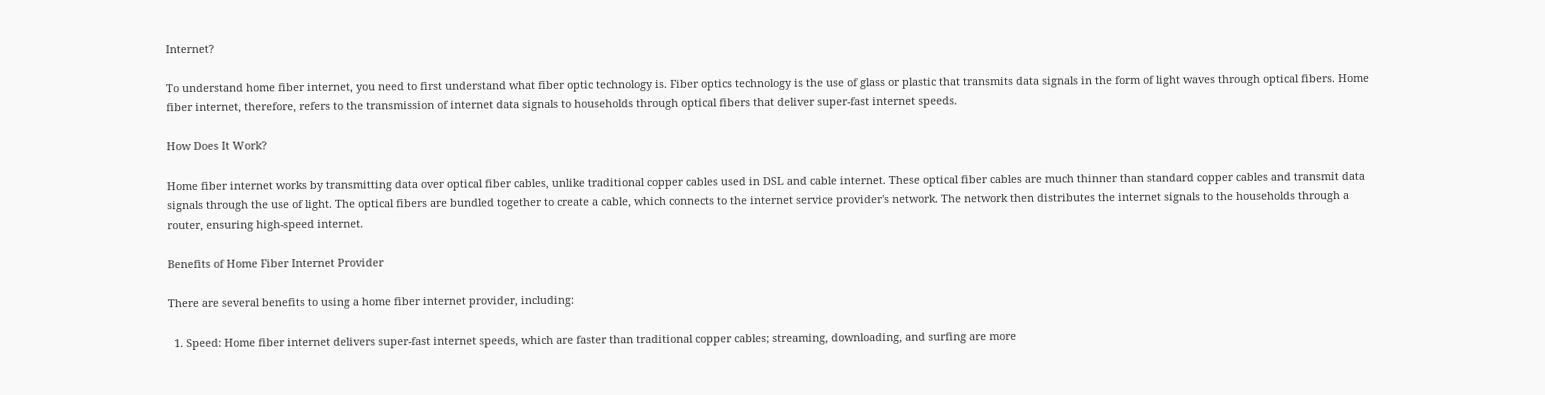Internet?

To understand home fiber internet, you need to first understand what fiber optic technology is. Fiber optics technology is the use of glass or plastic that transmits data signals in the form of light waves through optical fibers. Home fiber internet, therefore, refers to the transmission of internet data signals to households through optical fibers that deliver super-fast internet speeds.

How Does It Work?

Home fiber internet works by transmitting data over optical fiber cables, unlike traditional copper cables used in DSL and cable internet. These optical fiber cables are much thinner than standard copper cables and transmit data signals through the use of light. The optical fibers are bundled together to create a cable, which connects to the internet service provider's network. The network then distributes the internet signals to the households through a router, ensuring high-speed internet.

Benefits of Home Fiber Internet Provider

There are several benefits to using a home fiber internet provider, including:

  1. Speed: Home fiber internet delivers super-fast internet speeds, which are faster than traditional copper cables; streaming, downloading, and surfing are more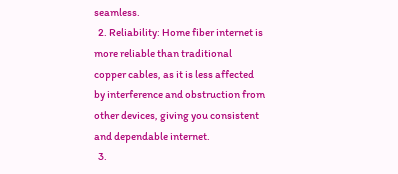seamless.
  2. Reliability: Home fiber internet is more reliable than traditional copper cables, as it is less affected by interference and obstruction from other devices, giving you consistent and dependable internet.
  3.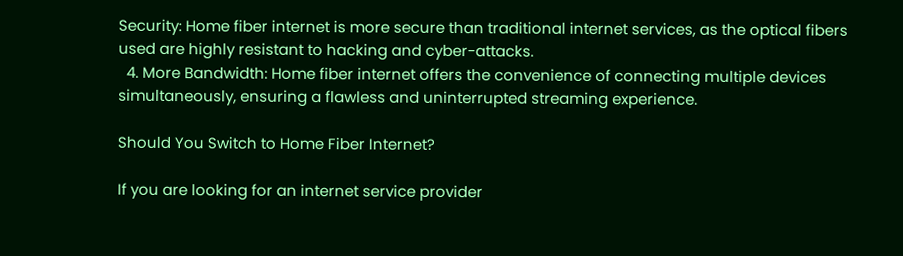Security: Home fiber internet is more secure than traditional internet services, as the optical fibers used are highly resistant to hacking and cyber-attacks.
  4. More Bandwidth: Home fiber internet offers the convenience of connecting multiple devices simultaneously, ensuring a flawless and uninterrupted streaming experience.

Should You Switch to Home Fiber Internet?

If you are looking for an internet service provider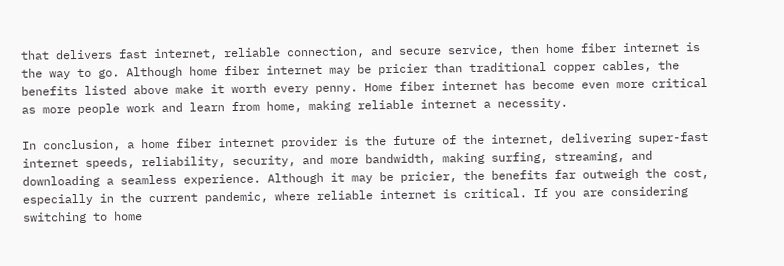that delivers fast internet, reliable connection, and secure service, then home fiber internet is the way to go. Although home fiber internet may be pricier than traditional copper cables, the benefits listed above make it worth every penny. Home fiber internet has become even more critical as more people work and learn from home, making reliable internet a necessity.

In conclusion, a home fiber internet provider is the future of the internet, delivering super-fast internet speeds, reliability, security, and more bandwidth, making surfing, streaming, and downloading a seamless experience. Although it may be pricier, the benefits far outweigh the cost, especially in the current pandemic, where reliable internet is critical. If you are considering switching to home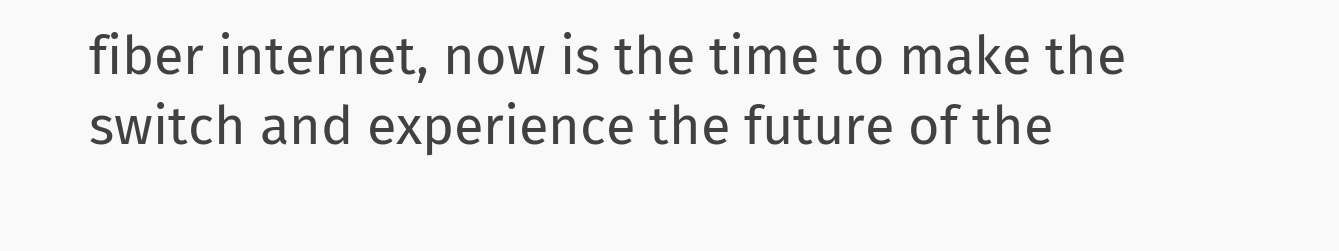fiber internet, now is the time to make the switch and experience the future of the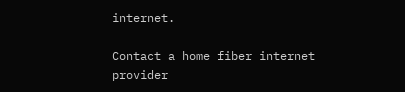internet.

Contact a home fiber internet provider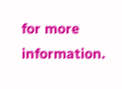for more information.